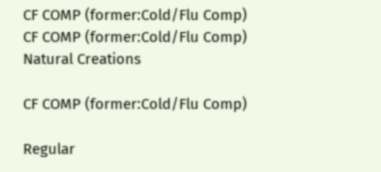CF COMP (former:Cold/Flu Comp)
CF COMP (former:Cold/Flu Comp)
Natural Creations

CF COMP (former:Cold/Flu Comp)

Regular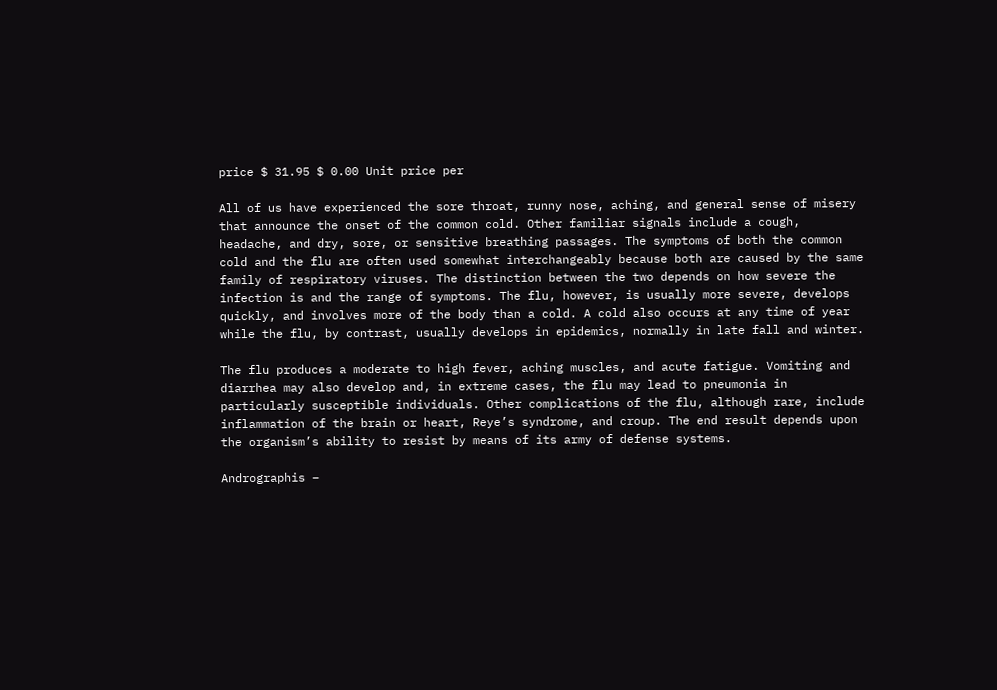price $ 31.95 $ 0.00 Unit price per

All of us have experienced the sore throat, runny nose, aching, and general sense of misery that announce the onset of the common cold. Other familiar signals include a cough, headache, and dry, sore, or sensitive breathing passages. The symptoms of both the common cold and the flu are often used somewhat interchangeably because both are caused by the same family of respiratory viruses. The distinction between the two depends on how severe the infection is and the range of symptoms. The flu, however, is usually more severe, develops quickly, and involves more of the body than a cold. A cold also occurs at any time of year while the flu, by contrast, usually develops in epidemics, normally in late fall and winter.

The flu produces a moderate to high fever, aching muscles, and acute fatigue. Vomiting and diarrhea may also develop and, in extreme cases, the flu may lead to pneumonia in particularly susceptible individuals. Other complications of the flu, although rare, include inflammation of the brain or heart, Reye’s syndrome, and croup. The end result depends upon the organism’s ability to resist by means of its army of defense systems.

Andrographis –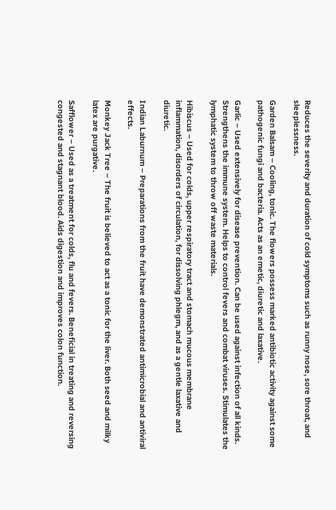Reduces the severity and duration of cold symptoms such as runny nose, sore throat, and sleeplessness.

Garden Balsam – Cooling, tonic. The flowers possess marked antibiotic activity against some pathogenic fungi and bacteria. Acts as an emetic, diuretic and laxative.

Garlic – Used extensively for disease prevention. Can be used against infection of all kinds. Strengthens the immune system. Helps to control fevers and combat viruses. Stimulates the lymphatic system to throw off waste materials.

Hibiscus – Used for colds, upper respiratory tract and stomach mucous membrane inflammation, disorders of circulation, for dissolving phlegm, and as a gentle laxative and diuretic.

Indian Laburnum – Preparations from the fruit have demonstrated antimicrobial and antiviral effects.

Monkey Jack Tree – The fruit is believed to act as a tonic for the liver. Both seed and milky latex are purgative.

Safflower – Used as a treatment for colds, flu and fevers. Beneficial in treating and reversing congested and stagnant blood. Aids digestion and improves colon function.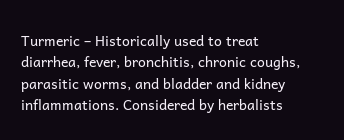Turmeric – Historically used to treat diarrhea, fever, bronchitis, chronic coughs, parasitic worms, and bladder and kidney inflammations. Considered by herbalists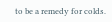to be a remedy for colds.